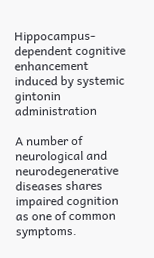Hippocampus-dependent cognitive enhancement induced by systemic gintonin administration

A number of neurological and neurodegenerative diseases shares impaired cognition as one of common symptoms.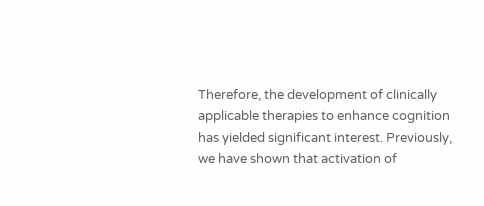Therefore, the development of clinically applicable therapies to enhance cognition has yielded significant interest. Previously, we have shown that activation of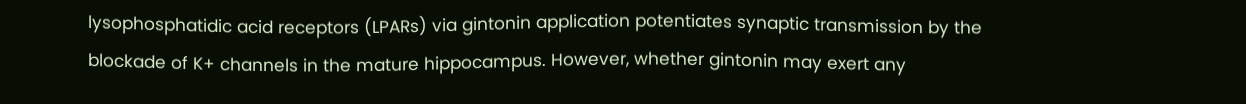lysophosphatidic acid receptors (LPARs) via gintonin application potentiates synaptic transmission by the blockade of K+ channels in the mature hippocampus. However, whether gintonin may exert any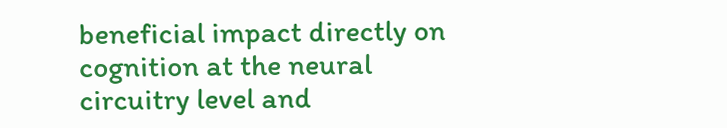beneficial impact directly on cognition at the neural circuitry level and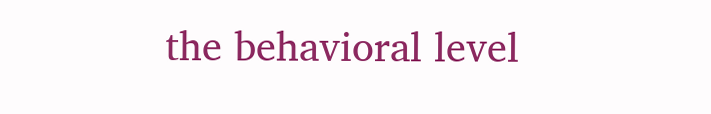the behavioral level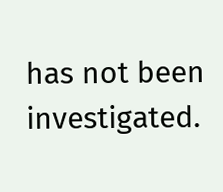has not been investigated.